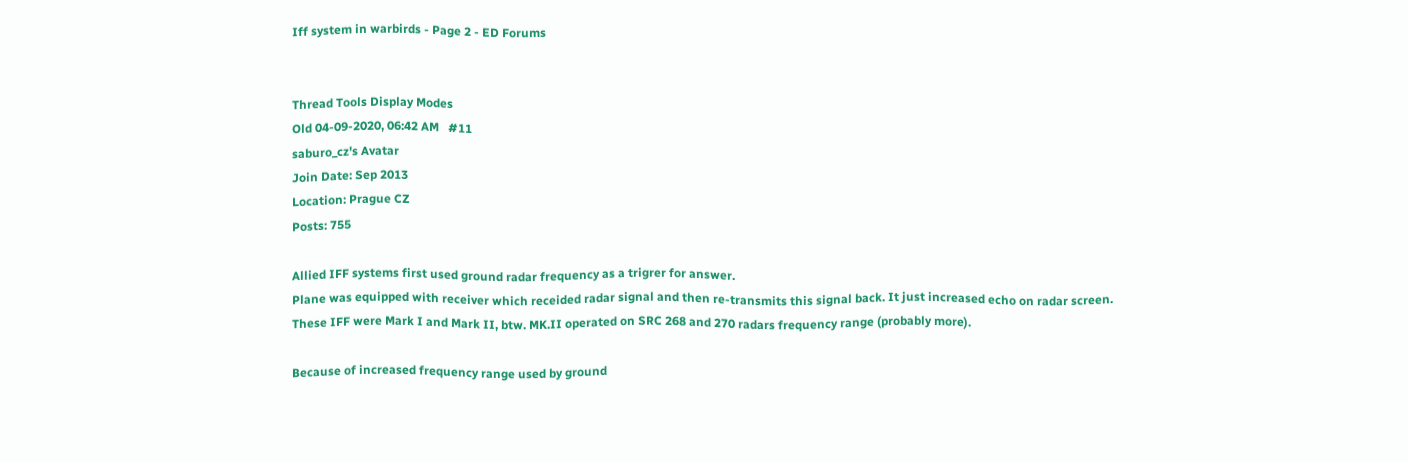Iff system in warbirds - Page 2 - ED Forums


Thread Tools Display Modes
Old 04-09-2020, 06:42 AM   #11
saburo_cz's Avatar
Join Date: Sep 2013
Location: Prague CZ
Posts: 755

Allied IFF systems first used ground radar frequency as a trigrer for answer.
Plane was equipped with receiver which receided radar signal and then re-transmits this signal back. It just increased echo on radar screen.
These IFF were Mark I and Mark II, btw. MK.II operated on SRC 268 and 270 radars frequency range (probably more).

Because of increased frequency range used by ground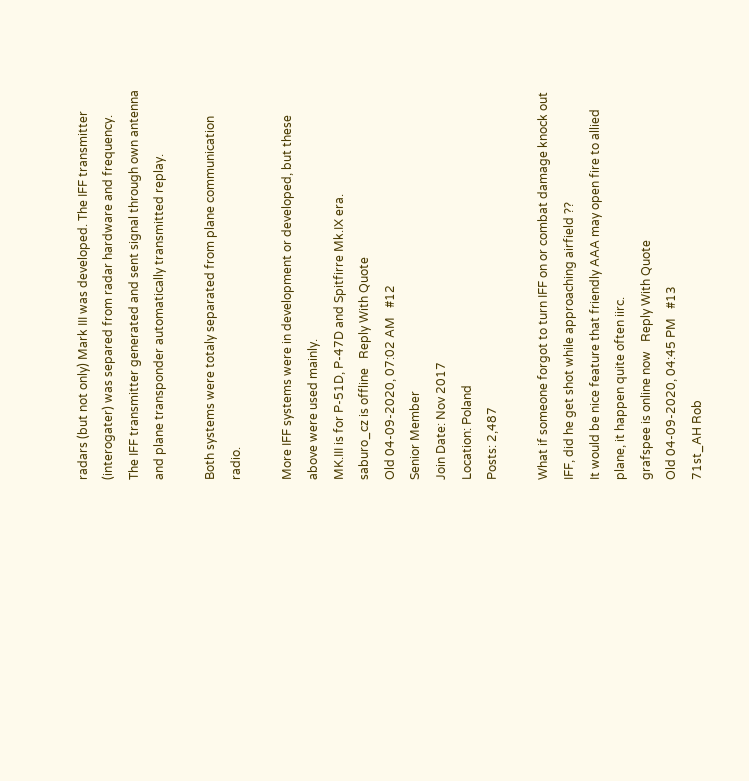radars (but not only) Mark III was developed. The IFF transmitter (interogater) was separed from radar hardware and frequency.
The IFF transmitter generated and sent signal through own antenna and plane transponder automatically transmitted replay.

Both systems were totaly separated from plane communication radio.

More IFF systems were in development or developed, but these above were used mainly.
MK.III is for P-51D, P-47D and Spitfirre Mk.IX era.
saburo_cz is offline   Reply With Quote
Old 04-09-2020, 07:02 AM   #12
Senior Member
Join Date: Nov 2017
Location: Poland
Posts: 2,487

What if someone forgot to turn IFF on or combat damage knock out IFF, did he get shot while approaching airfield ??
It would be nice feature that friendly AAA may open fire to allied plane, it happen quite often iirc.
grafspee is online now   Reply With Quote
Old 04-09-2020, 04:45 PM   #13
71st_AH Rob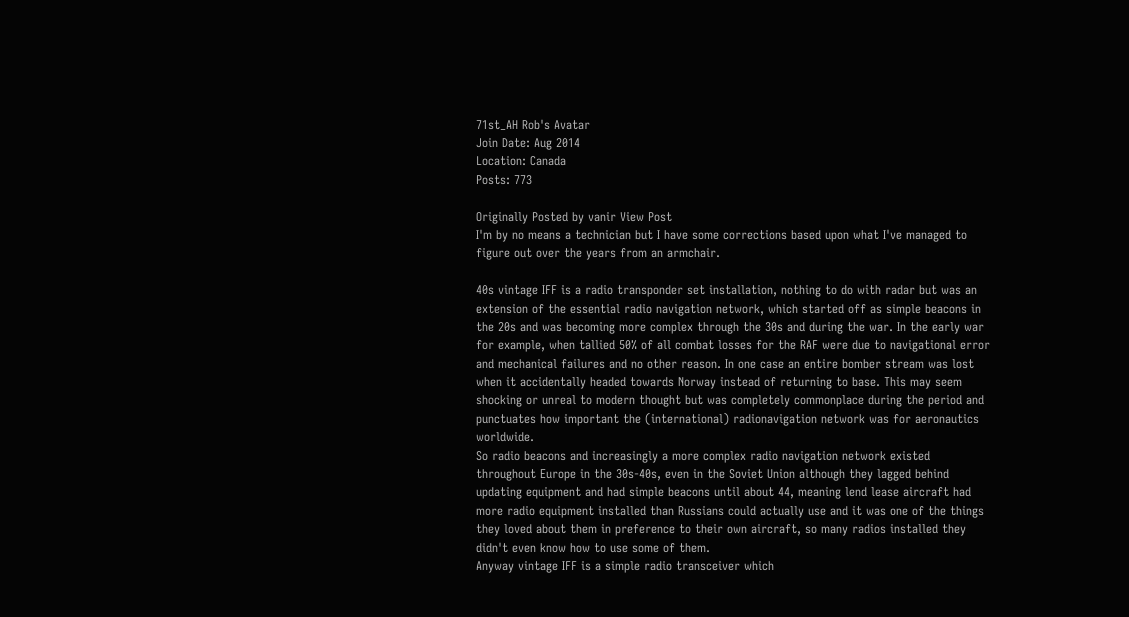71st_AH Rob's Avatar
Join Date: Aug 2014
Location: Canada
Posts: 773

Originally Posted by vanir View Post
I'm by no means a technician but I have some corrections based upon what I've managed to figure out over the years from an armchair.

40s vintage IFF is a radio transponder set installation, nothing to do with radar but was an extension of the essential radio navigation network, which started off as simple beacons in the 20s and was becoming more complex through the 30s and during the war. In the early war for example, when tallied 50% of all combat losses for the RAF were due to navigational error and mechanical failures and no other reason. In one case an entire bomber stream was lost when it accidentally headed towards Norway instead of returning to base. This may seem shocking or unreal to modern thought but was completely commonplace during the period and punctuates how important the (international) radionavigation network was for aeronautics worldwide.
So radio beacons and increasingly a more complex radio navigation network existed throughout Europe in the 30s-40s, even in the Soviet Union although they lagged behind updating equipment and had simple beacons until about 44, meaning lend lease aircraft had more radio equipment installed than Russians could actually use and it was one of the things they loved about them in preference to their own aircraft, so many radios installed they didn't even know how to use some of them.
Anyway vintage IFF is a simple radio transceiver which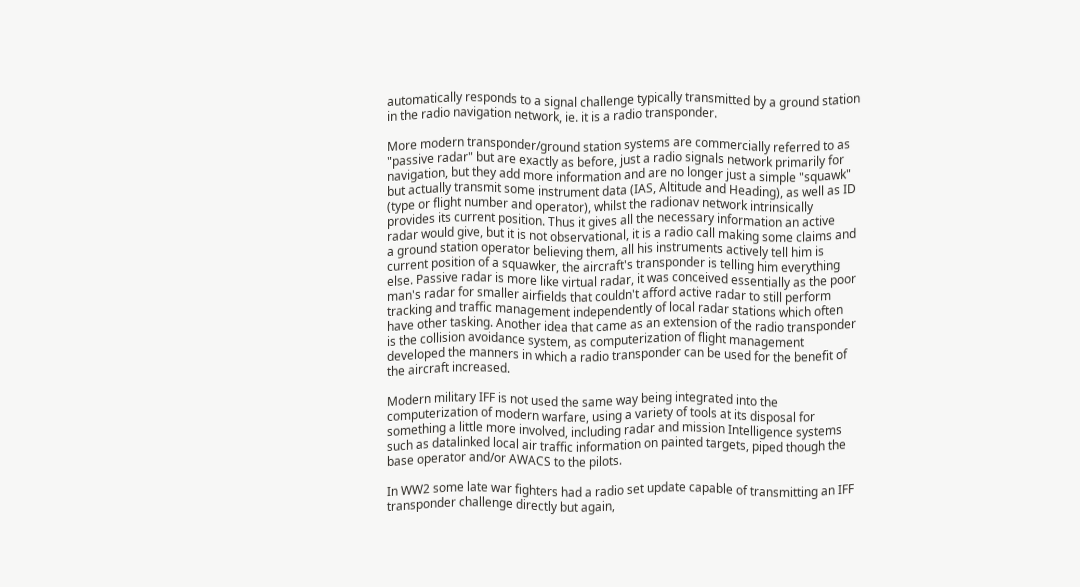automatically responds to a signal challenge typically transmitted by a ground station in the radio navigation network, ie. it is a radio transponder.

More modern transponder/ground station systems are commercially referred to as "passive radar" but are exactly as before, just a radio signals network primarily for navigation, but they add more information and are no longer just a simple "squawk" but actually transmit some instrument data (IAS, Altitude and Heading), as well as ID (type or flight number and operator), whilst the radionav network intrinsically provides its current position. Thus it gives all the necessary information an active radar would give, but it is not observational, it is a radio call making some claims and a ground station operator believing them, all his instruments actively tell him is current position of a squawker, the aircraft's transponder is telling him everything else. Passive radar is more like virtual radar, it was conceived essentially as the poor man's radar for smaller airfields that couldn't afford active radar to still perform tracking and traffic management independently of local radar stations which often have other tasking. Another idea that came as an extension of the radio transponder is the collision avoidance system, as computerization of flight management developed the manners in which a radio transponder can be used for the benefit of the aircraft increased.

Modern military IFF is not used the same way being integrated into the computerization of modern warfare, using a variety of tools at its disposal for something a little more involved, including radar and mission Intelligence systems such as datalinked local air traffic information on painted targets, piped though the base operator and/or AWACS to the pilots.

In WW2 some late war fighters had a radio set update capable of transmitting an IFF transponder challenge directly but again,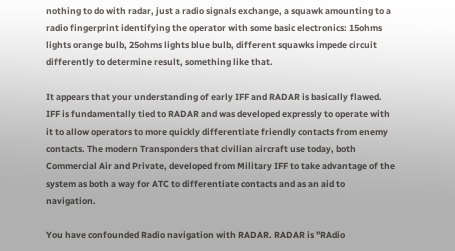nothing to do with radar, just a radio signals exchange, a squawk amounting to a radio fingerprint identifying the operator with some basic electronics: 15ohms lights orange bulb, 25ohms lights blue bulb, different squawks impede circuit differently to determine result, something like that.

It appears that your understanding of early IFF and RADAR is basically flawed. IFF is fundamentally tied to RADAR and was developed expressly to operate with it to allow operators to more quickly differentiate friendly contacts from enemy contacts. The modern Transponders that civilian aircraft use today, both Commercial Air and Private, developed from Military IFF to take advantage of the system as both a way for ATC to differentiate contacts and as an aid to navigation.

You have confounded Radio navigation with RADAR. RADAR is "RAdio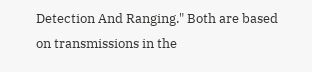Detection And Ranging." Both are based on transmissions in the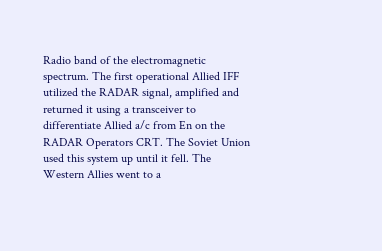Radio band of the electromagnetic spectrum. The first operational Allied IFF utilized the RADAR signal, amplified and returned it using a transceiver to differentiate Allied a/c from En on the RADAR Operators CRT. The Soviet Union used this system up until it fell. The Western Allies went to a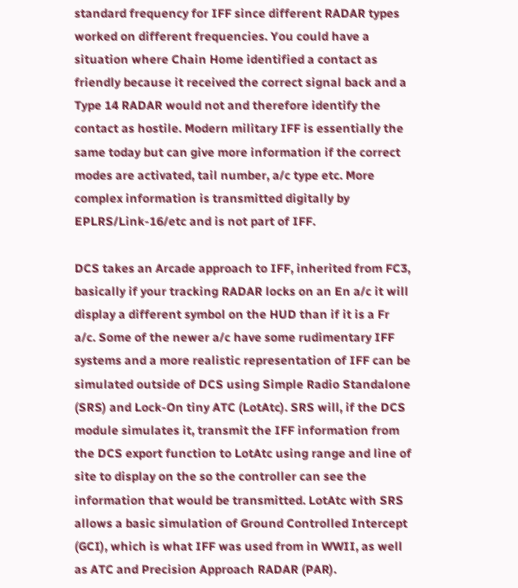standard frequency for IFF since different RADAR types worked on different frequencies. You could have a situation where Chain Home identified a contact as friendly because it received the correct signal back and a Type 14 RADAR would not and therefore identify the contact as hostile. Modern military IFF is essentially the same today but can give more information if the correct modes are activated, tail number, a/c type etc. More complex information is transmitted digitally by EPLRS/Link-16/etc and is not part of IFF.

DCS takes an Arcade approach to IFF, inherited from FC3, basically if your tracking RADAR locks on an En a/c it will display a different symbol on the HUD than if it is a Fr a/c. Some of the newer a/c have some rudimentary IFF systems and a more realistic representation of IFF can be simulated outside of DCS using Simple Radio Standalone (SRS) and Lock-On tiny ATC (LotAtc). SRS will, if the DCS module simulates it, transmit the IFF information from the DCS export function to LotAtc using range and line of site to display on the so the controller can see the information that would be transmitted. LotAtc with SRS allows a basic simulation of Ground Controlled Intercept (GCI), which is what IFF was used from in WWII, as well as ATC and Precision Approach RADAR (PAR).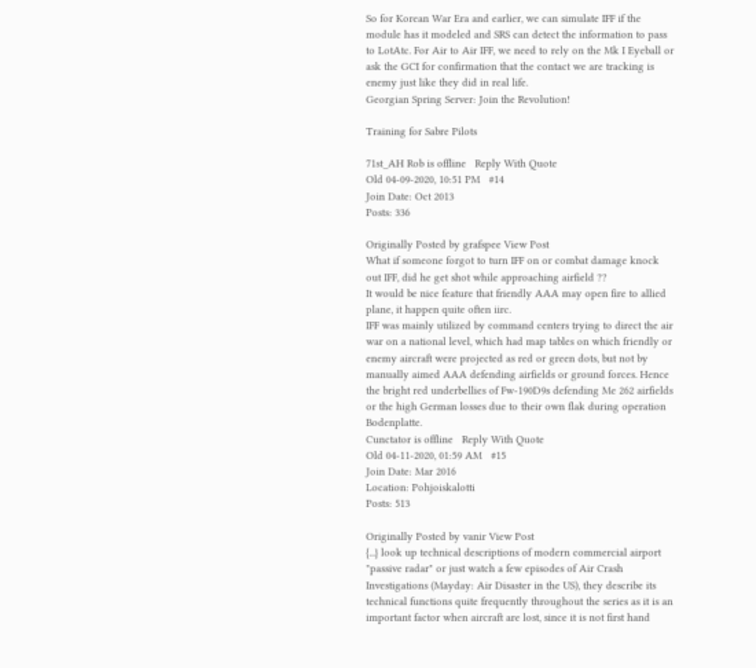So for Korean War Era and earlier, we can simulate IFF if the module has it modeled and SRS can detect the information to pass to LotAtc. For Air to Air IFF, we need to rely on the Mk I Eyeball or ask the GCI for confirmation that the contact we are tracking is enemy just like they did in real life.
Georgian Spring Server: Join the Revolution!

Training for Sabre Pilots

71st_AH Rob is offline   Reply With Quote
Old 04-09-2020, 10:51 PM   #14
Join Date: Oct 2013
Posts: 336

Originally Posted by grafspee View Post
What if someone forgot to turn IFF on or combat damage knock out IFF, did he get shot while approaching airfield ??
It would be nice feature that friendly AAA may open fire to allied plane, it happen quite often iirc.
IFF was mainly utilized by command centers trying to direct the air war on a national level, which had map tables on which friendly or enemy aircraft were projected as red or green dots, but not by manually aimed AAA defending airfields or ground forces. Hence the bright red underbellies of Fw-190D9s defending Me 262 airfields or the high German losses due to their own flak during operation Bodenplatte.
Cunctator is offline   Reply With Quote
Old 04-11-2020, 01:59 AM   #15
Join Date: Mar 2016
Location: Pohjoiskalotti
Posts: 513

Originally Posted by vanir View Post
{...} look up technical descriptions of modern commercial airport "passive radar" or just watch a few episodes of Air Crash Investigations (Mayday: Air Disaster in the US), they describe its technical functions quite frequently throughout the series as it is an important factor when aircraft are lost, since it is not first hand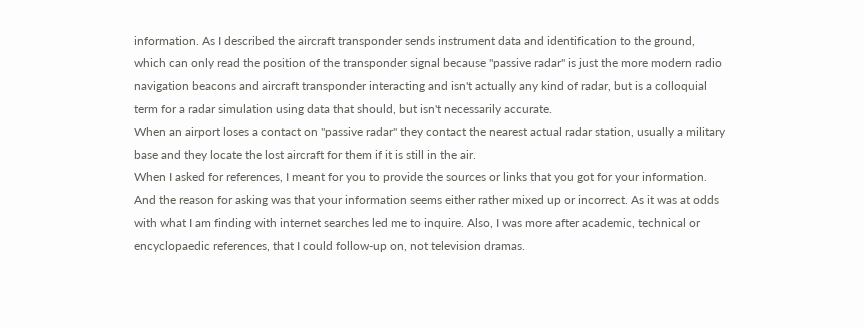information. As I described the aircraft transponder sends instrument data and identification to the ground, which can only read the position of the transponder signal because "passive radar" is just the more modern radio navigation beacons and aircraft transponder interacting and isn't actually any kind of radar, but is a colloquial term for a radar simulation using data that should, but isn't necessarily accurate.
When an airport loses a contact on "passive radar" they contact the nearest actual radar station, usually a military base and they locate the lost aircraft for them if it is still in the air.
When I asked for references, I meant for you to provide the sources or links that you got for your information. And the reason for asking was that your information seems either rather mixed up or incorrect. As it was at odds with what I am finding with internet searches led me to inquire. Also, I was more after academic, technical or encyclopaedic references, that I could follow-up on, not television dramas.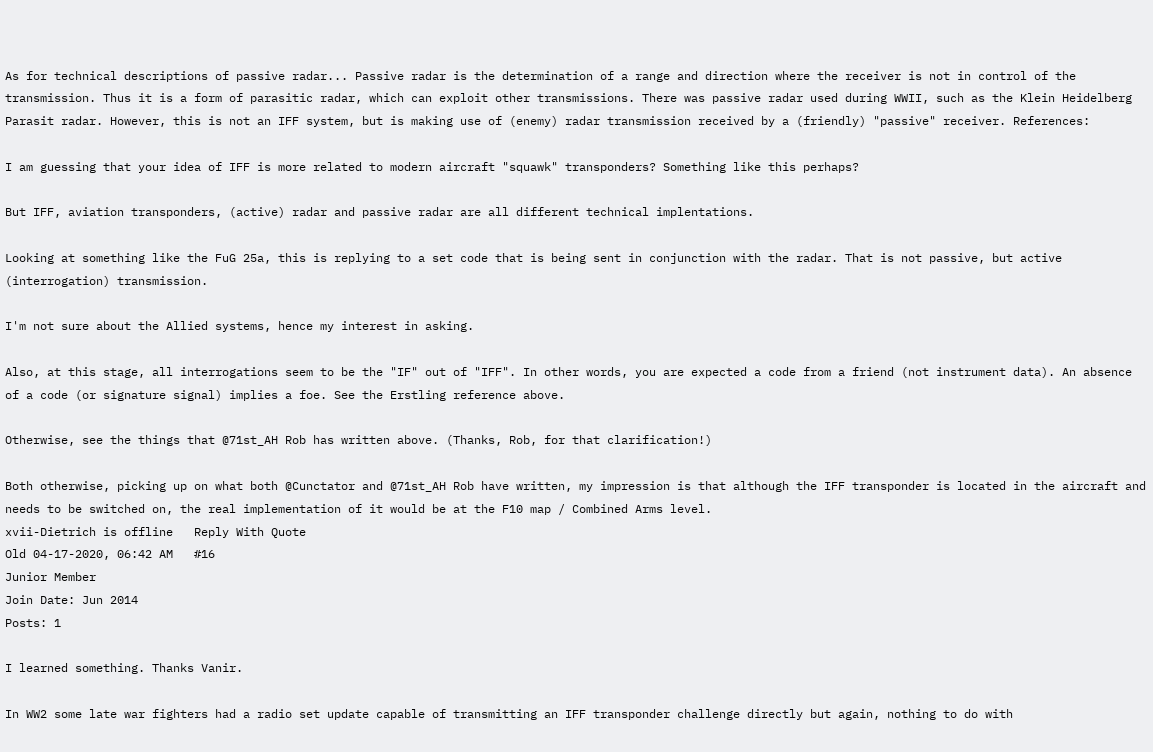As for technical descriptions of passive radar... Passive radar is the determination of a range and direction where the receiver is not in control of the transmission. Thus it is a form of parasitic radar, which can exploit other transmissions. There was passive radar used during WWII, such as the Klein Heidelberg Parasit radar. However, this is not an IFF system, but is making use of (enemy) radar transmission received by a (friendly) "passive" receiver. References:

I am guessing that your idea of IFF is more related to modern aircraft "squawk" transponders? Something like this perhaps?

But IFF, aviation transponders, (active) radar and passive radar are all different technical implentations.

Looking at something like the FuG 25a, this is replying to a set code that is being sent in conjunction with the radar. That is not passive, but active (interrogation) transmission.

I'm not sure about the Allied systems, hence my interest in asking.

Also, at this stage, all interrogations seem to be the "IF" out of "IFF". In other words, you are expected a code from a friend (not instrument data). An absence of a code (or signature signal) implies a foe. See the Erstling reference above.

Otherwise, see the things that @71st_AH Rob has written above. (Thanks, Rob, for that clarification!)

Both otherwise, picking up on what both @Cunctator and @71st_AH Rob have written, my impression is that although the IFF transponder is located in the aircraft and needs to be switched on, the real implementation of it would be at the F10 map / Combined Arms level.
xvii-Dietrich is offline   Reply With Quote
Old 04-17-2020, 06:42 AM   #16
Junior Member
Join Date: Jun 2014
Posts: 1

I learned something. Thanks Vanir.

In WW2 some late war fighters had a radio set update capable of transmitting an IFF transponder challenge directly but again, nothing to do with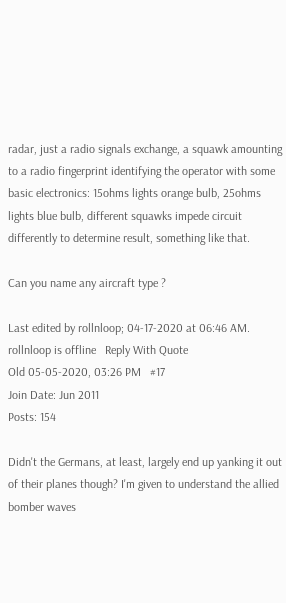radar, just a radio signals exchange, a squawk amounting to a radio fingerprint identifying the operator with some basic electronics: 15ohms lights orange bulb, 25ohms lights blue bulb, different squawks impede circuit differently to determine result, something like that.

Can you name any aircraft type ?

Last edited by rollnloop; 04-17-2020 at 06:46 AM.
rollnloop is offline   Reply With Quote
Old 05-05-2020, 03:26 PM   #17
Join Date: Jun 2011
Posts: 154

Didn't the Germans, at least, largely end up yanking it out of their planes though? I'm given to understand the allied bomber waves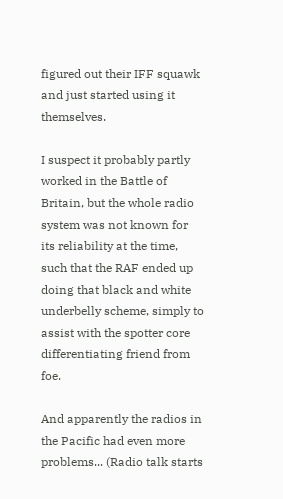figured out their IFF squawk and just started using it themselves.

I suspect it probably partly worked in the Battle of Britain, but the whole radio system was not known for its reliability at the time, such that the RAF ended up doing that black and white underbelly scheme, simply to assist with the spotter core differentiating friend from foe.

And apparently the radios in the Pacific had even more problems... (Radio talk starts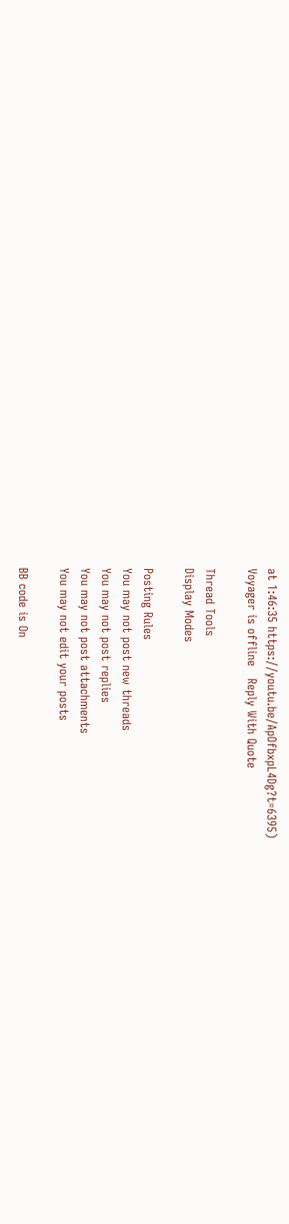at 1:46:35 https://youtu.be/ApOfbxpL4Dg?t=6395)
Voyager is offline   Reply With Quote

Thread Tools
Display Modes

Posting Rules
You may not post new threads
You may not post replies
You may not post attachments
You may not edit your posts

BB code is On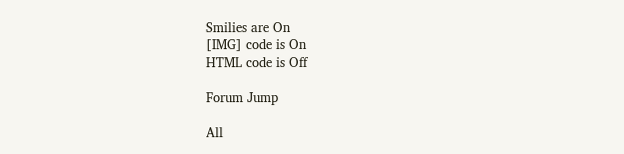Smilies are On
[IMG] code is On
HTML code is Off

Forum Jump

All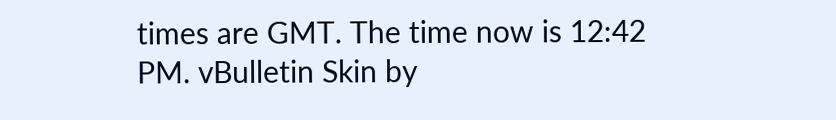times are GMT. The time now is 12:42 PM. vBulletin Skin by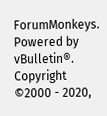ForumMonkeys. Powered by vBulletin®.
Copyright ©2000 - 2020,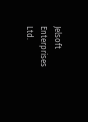Jelsoft Enterprises Ltd.